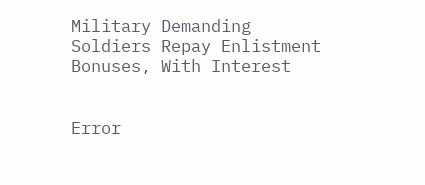Military Demanding Soldiers Repay Enlistment Bonuses, With Interest


Error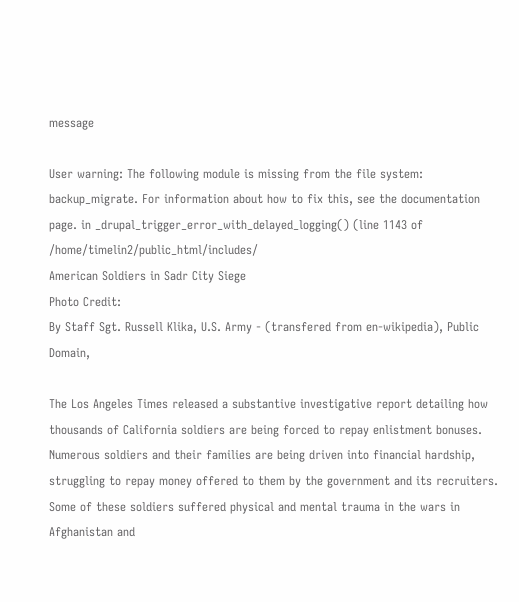message

User warning: The following module is missing from the file system: backup_migrate. For information about how to fix this, see the documentation page. in _drupal_trigger_error_with_delayed_logging() (line 1143 of /home/timelin2/public_html/includes/
American Soldiers in Sadr City Siege
Photo Credit:
By Staff Sgt. Russell Klika, U.S. Army - (transfered from en-wikipedia), Public Domain,

The Los Angeles Times released a substantive investigative report detailing how thousands of California soldiers are being forced to repay enlistment bonuses. Numerous soldiers and their families are being driven into financial hardship, struggling to repay money offered to them by the government and its recruiters. Some of these soldiers suffered physical and mental trauma in the wars in Afghanistan and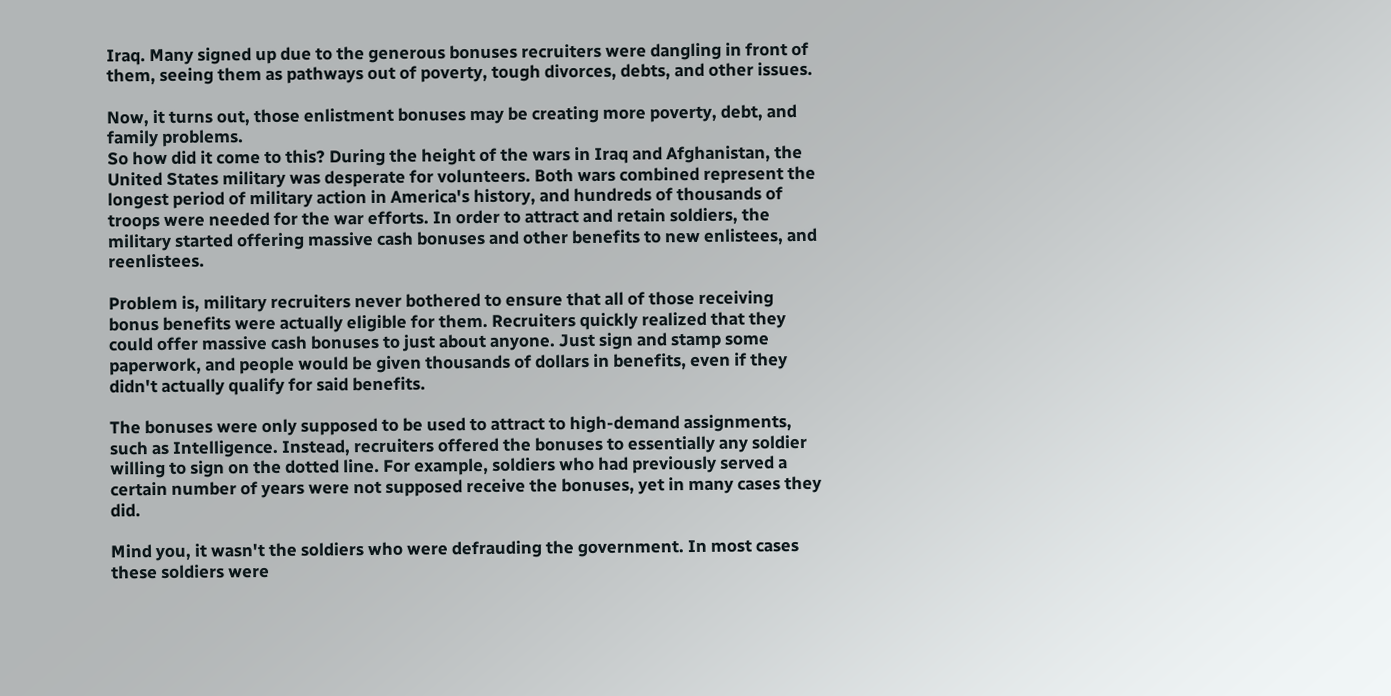Iraq. Many signed up due to the generous bonuses recruiters were dangling in front of them, seeing them as pathways out of poverty, tough divorces, debts, and other issues.

Now, it turns out, those enlistment bonuses may be creating more poverty, debt, and family problems.
So how did it come to this? During the height of the wars in Iraq and Afghanistan, the United States military was desperate for volunteers. Both wars combined represent the longest period of military action in America's history, and hundreds of thousands of troops were needed for the war efforts. In order to attract and retain soldiers, the military started offering massive cash bonuses and other benefits to new enlistees, and reenlistees.

Problem is, military recruiters never bothered to ensure that all of those receiving bonus benefits were actually eligible for them. Recruiters quickly realized that they could offer massive cash bonuses to just about anyone. Just sign and stamp some paperwork, and people would be given thousands of dollars in benefits, even if they didn't actually qualify for said benefits.

The bonuses were only supposed to be used to attract to high-demand assignments, such as Intelligence. Instead, recruiters offered the bonuses to essentially any soldier willing to sign on the dotted line. For example, soldiers who had previously served a certain number of years were not supposed receive the bonuses, yet in many cases they did.

Mind you, it wasn't the soldiers who were defrauding the government. In most cases these soldiers were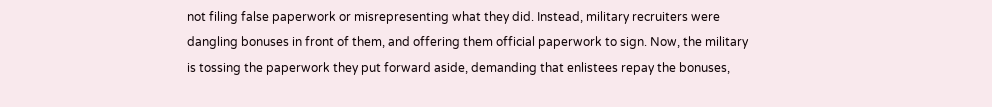not filing false paperwork or misrepresenting what they did. Instead, military recruiters were dangling bonuses in front of them, and offering them official paperwork to sign. Now, the military is tossing the paperwork they put forward aside, demanding that enlistees repay the bonuses,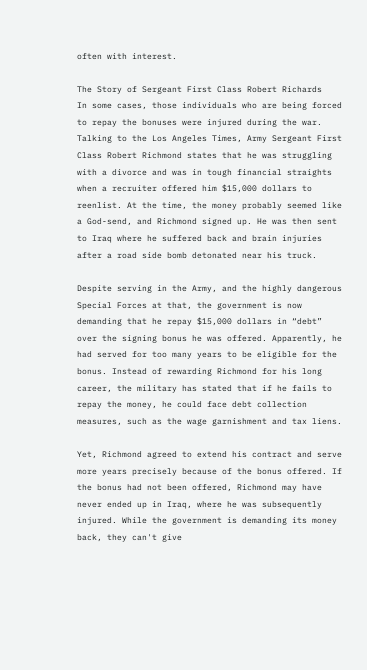often with interest.

The Story of Sergeant First Class Robert Richards
In some cases, those individuals who are being forced to repay the bonuses were injured during the war. Talking to the Los Angeles Times, Army Sergeant First Class Robert Richmond states that he was struggling with a divorce and was in tough financial straights when a recruiter offered him $15,000 dollars to reenlist. At the time, the money probably seemed like a God-send, and Richmond signed up. He was then sent to Iraq where he suffered back and brain injuries after a road side bomb detonated near his truck.

Despite serving in the Army, and the highly dangerous Special Forces at that, the government is now demanding that he repay $15,000 dollars in “debt” over the signing bonus he was offered. Apparently, he had served for too many years to be eligible for the bonus. Instead of rewarding Richmond for his long career, the military has stated that if he fails to repay the money, he could face debt collection measures, such as the wage garnishment and tax liens.

Yet, Richmond agreed to extend his contract and serve more years precisely because of the bonus offered. If the bonus had not been offered, Richmond may have never ended up in Iraq, where he was subsequently injured. While the government is demanding its money back, they can't give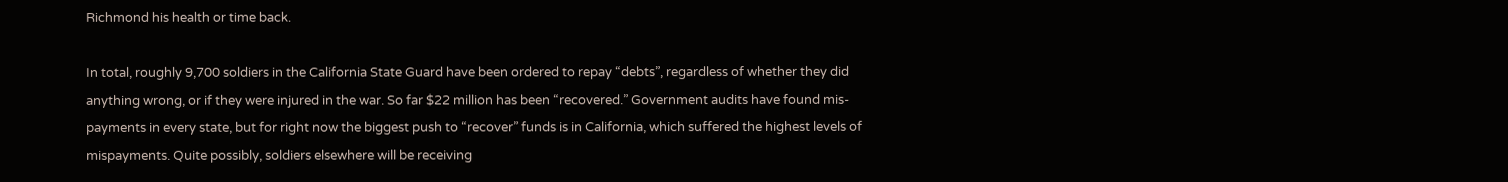Richmond his health or time back.

In total, roughly 9,700 soldiers in the California State Guard have been ordered to repay “debts”, regardless of whether they did anything wrong, or if they were injured in the war. So far $22 million has been “recovered.” Government audits have found mis-payments in every state, but for right now the biggest push to “recover” funds is in California, which suffered the highest levels of mispayments. Quite possibly, soldiers elsewhere will be receiving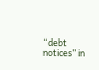“debt notices” in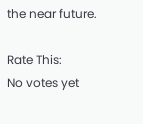the near future.

Rate This:
No votes yet